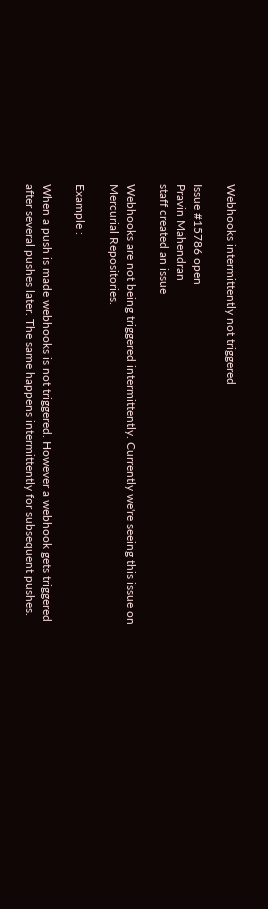Webhooks intermittently not triggered

Issue #15786 open
Pravin Mahendran
staff created an issue

Webhooks are not being triggered intermittently. Currently we're seeing this issue on Mercurial Repositories.

Example :

When a push is made webhooks is not triggered. However a webhook gets triggered after several pushes later. The same happens intermittently for subsequent pushes.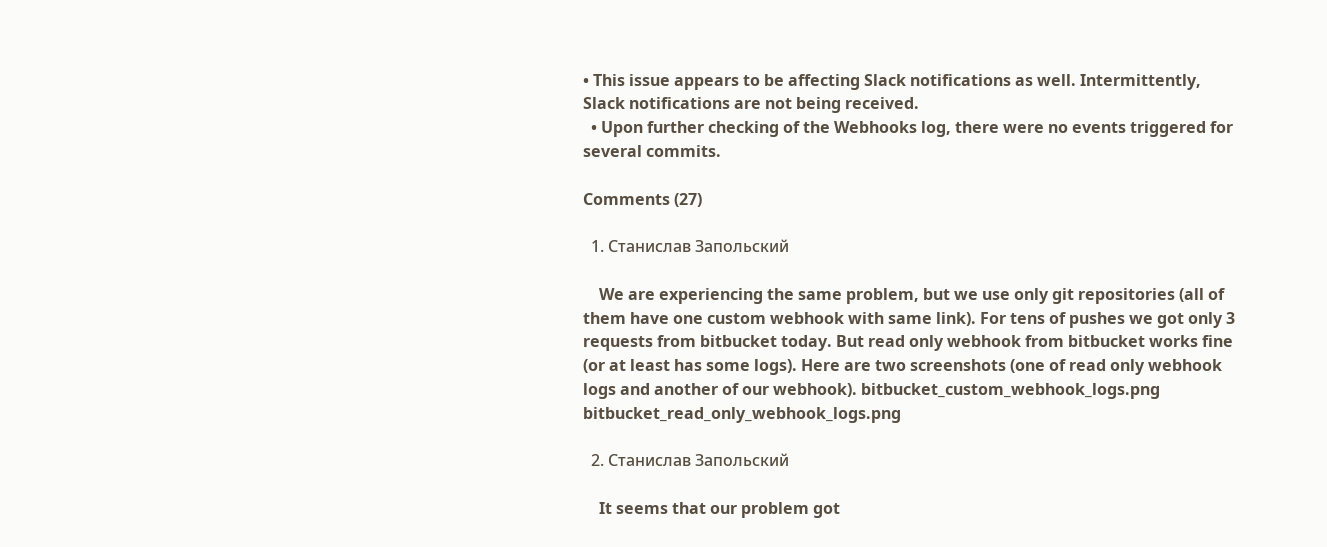• This issue appears to be affecting Slack notifications as well. Intermittently, Slack notifications are not being received.
  • Upon further checking of the Webhooks log, there were no events triggered for several commits.

Comments (27)

  1. Станислав Запольский

    We are experiencing the same problem, but we use only git repositories (all of them have one custom webhook with same link). For tens of pushes we got only 3 requests from bitbucket today. But read only webhook from bitbucket works fine (or at least has some logs). Here are two screenshots (one of read only webhook logs and another of our webhook). bitbucket_custom_webhook_logs.png bitbucket_read_only_webhook_logs.png

  2. Станислав Запольский

    It seems that our problem got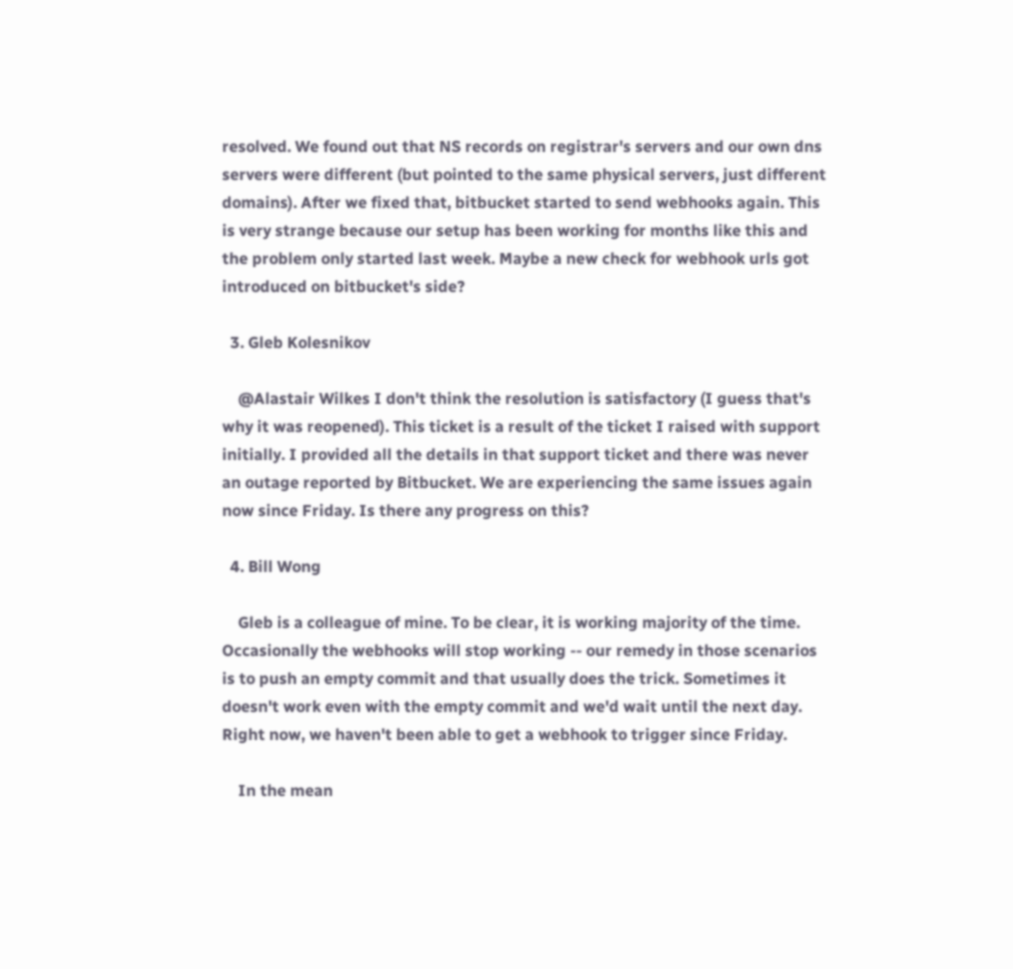resolved. We found out that NS records on registrar's servers and our own dns servers were different (but pointed to the same physical servers, just different domains). After we fixed that, bitbucket started to send webhooks again. This is very strange because our setup has been working for months like this and the problem only started last week. Maybe a new check for webhook urls got introduced on bitbucket's side?

  3. Gleb Kolesnikov

    @Alastair Wilkes I don't think the resolution is satisfactory (I guess that's why it was reopened). This ticket is a result of the ticket I raised with support initially. I provided all the details in that support ticket and there was never an outage reported by Bitbucket. We are experiencing the same issues again now since Friday. Is there any progress on this?

  4. Bill Wong

    Gleb is a colleague of mine. To be clear, it is working majority of the time. Occasionally the webhooks will stop working -- our remedy in those scenarios is to push an empty commit and that usually does the trick. Sometimes it doesn't work even with the empty commit and we'd wait until the next day. Right now, we haven't been able to get a webhook to trigger since Friday.

    In the mean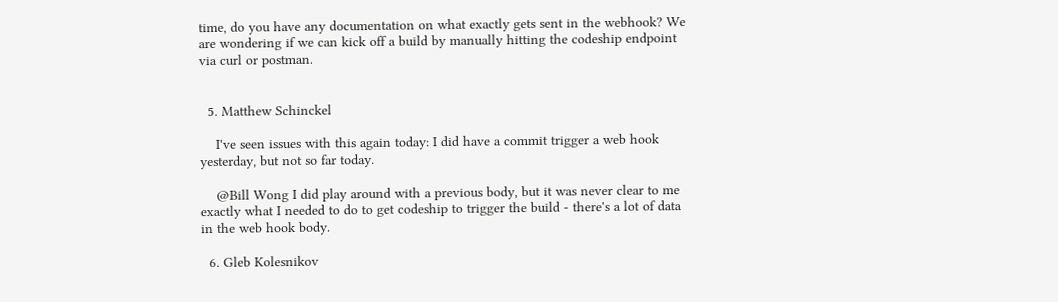time, do you have any documentation on what exactly gets sent in the webhook? We are wondering if we can kick off a build by manually hitting the codeship endpoint via curl or postman.


  5. Matthew Schinckel

    I've seen issues with this again today: I did have a commit trigger a web hook yesterday, but not so far today.

    @Bill Wong I did play around with a previous body, but it was never clear to me exactly what I needed to do to get codeship to trigger the build - there's a lot of data in the web hook body.

  6. Gleb Kolesnikov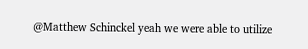@Matthew Schinckel yeah we were able to utilize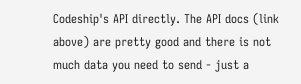Codeship's API directly. The API docs (link above) are pretty good and there is not much data you need to send - just a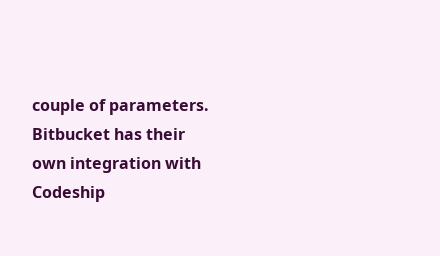couple of parameters. Bitbucket has their own integration with Codeship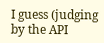I guess (judging by the API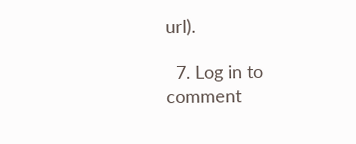url).

  7. Log in to comment